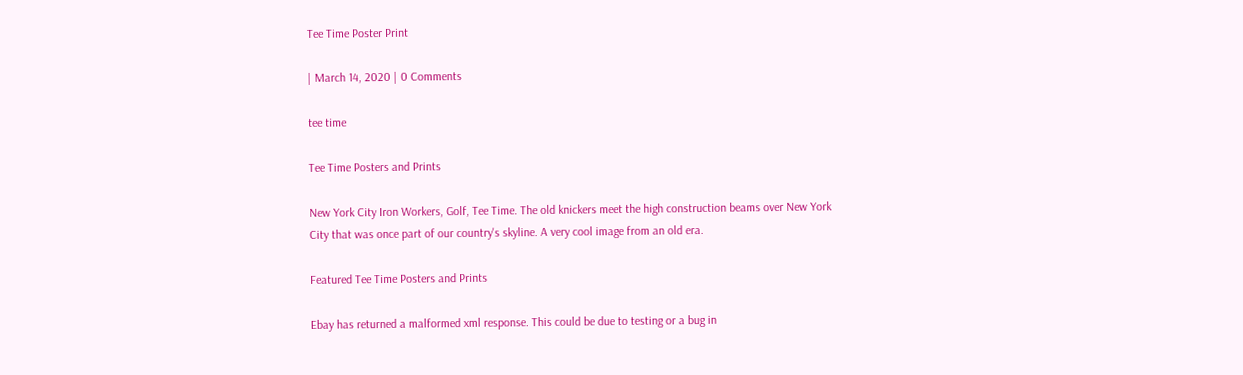Tee Time Poster Print

| March 14, 2020 | 0 Comments

tee time

Tee Time Posters and Prints

New York City Iron Workers, Golf, Tee Time. The old knickers meet the high construction beams over New York City that was once part of our country's skyline. A very cool image from an old era.

Featured Tee Time Posters and Prints

Ebay has returned a malformed xml response. This could be due to testing or a bug in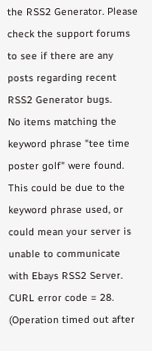the RSS2 Generator. Please check the support forums to see if there are any posts regarding recent RSS2 Generator bugs.
No items matching the keyword phrase "tee time poster golf" were found. This could be due to the keyword phrase used, or could mean your server is unable to communicate with Ebays RSS2 Server.
CURL error code = 28. (Operation timed out after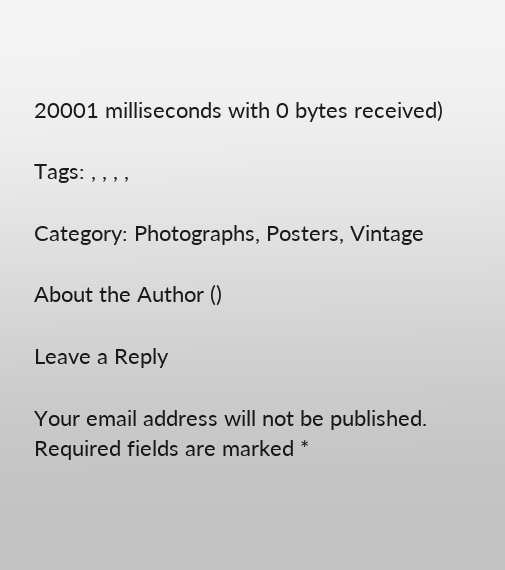20001 milliseconds with 0 bytes received)

Tags: , , , ,

Category: Photographs, Posters, Vintage

About the Author ()

Leave a Reply

Your email address will not be published. Required fields are marked *